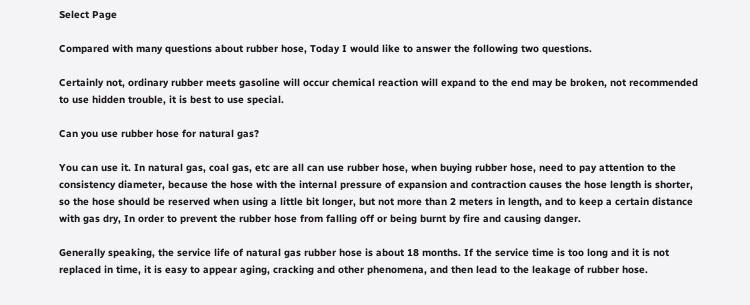Select Page

Compared with many questions about rubber hose, Today I would like to answer the following two questions.

Certainly not, ordinary rubber meets gasoline will occur chemical reaction will expand to the end may be broken, not recommended to use hidden trouble, it is best to use special.

Can you use rubber hose for natural gas?

You can use it. In natural gas, coal gas, etc are all can use rubber hose, when buying rubber hose, need to pay attention to the consistency diameter, because the hose with the internal pressure of expansion and contraction causes the hose length is shorter, so the hose should be reserved when using a little bit longer, but not more than 2 meters in length, and to keep a certain distance with gas dry, In order to prevent the rubber hose from falling off or being burnt by fire and causing danger.

Generally speaking, the service life of natural gas rubber hose is about 18 months. If the service time is too long and it is not replaced in time, it is easy to appear aging, cracking and other phenomena, and then lead to the leakage of rubber hose.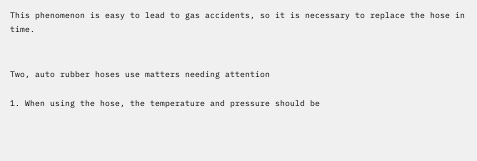This phenomenon is easy to lead to gas accidents, so it is necessary to replace the hose in time.


Two, auto rubber hoses use matters needing attention

1. When using the hose, the temperature and pressure should be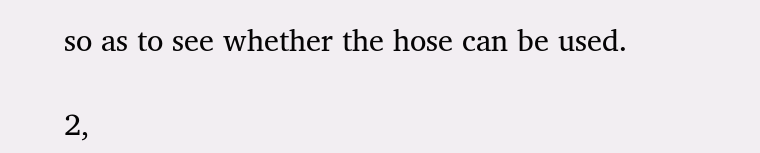so as to see whether the hose can be used.

2,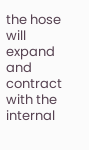the hose will expand and contract with the internal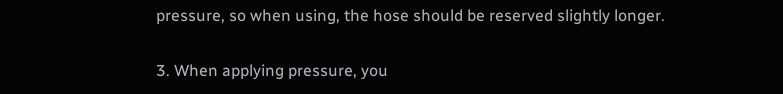pressure, so when using, the hose should be reserved slightly longer.

3. When applying pressure, you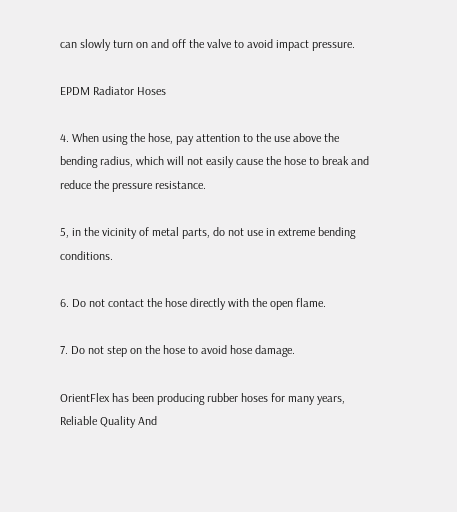can slowly turn on and off the valve to avoid impact pressure.

EPDM Radiator Hoses

4. When using the hose, pay attention to the use above the bending radius, which will not easily cause the hose to break and reduce the pressure resistance.

5, in the vicinity of metal parts, do not use in extreme bending conditions.

6. Do not contact the hose directly with the open flame.

7. Do not step on the hose to avoid hose damage.

OrientFlex has been producing rubber hoses for many years, Reliable Quality And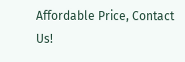Affordable Price, Contact Us!